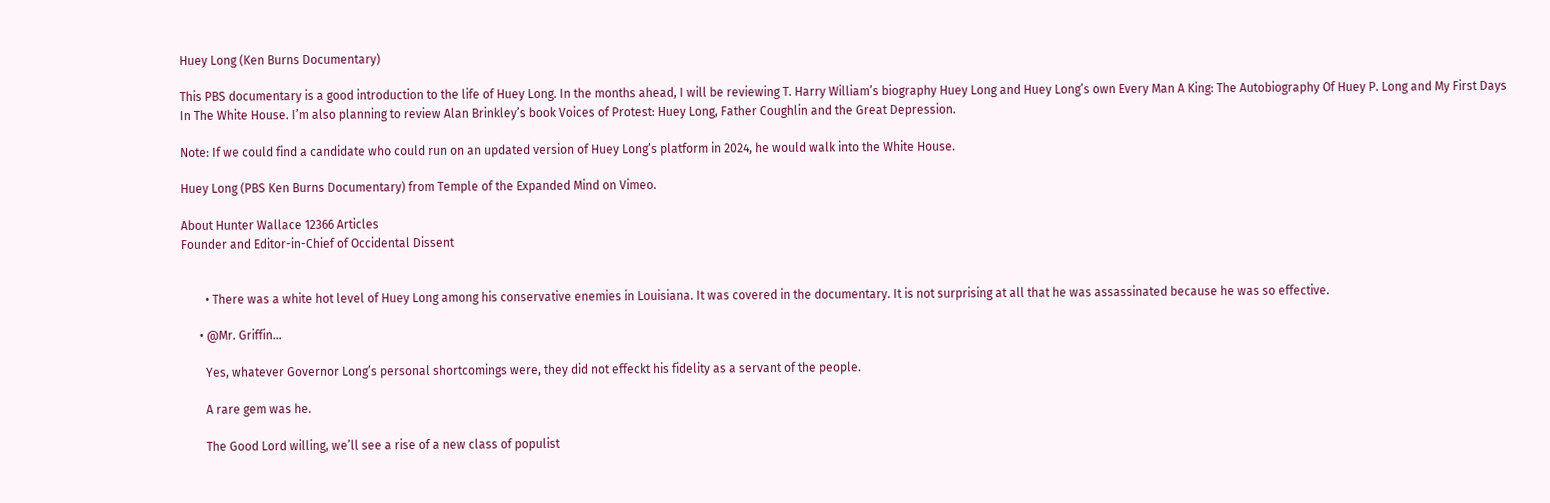Huey Long (Ken Burns Documentary)

This PBS documentary is a good introduction to the life of Huey Long. In the months ahead, I will be reviewing T. Harry William’s biography Huey Long and Huey Long’s own Every Man A King: The Autobiography Of Huey P. Long and My First Days In The White House. I’m also planning to review Alan Brinkley’s book Voices of Protest: Huey Long, Father Coughlin and the Great Depression.

Note: If we could find a candidate who could run on an updated version of Huey Long’s platform in 2024, he would walk into the White House.

Huey Long (PBS Ken Burns Documentary) from Temple of the Expanded Mind on Vimeo.

About Hunter Wallace 12366 Articles
Founder and Editor-in-Chief of Occidental Dissent


        • There was a white hot level of Huey Long among his conservative enemies in Louisiana. It was covered in the documentary. It is not surprising at all that he was assassinated because he was so effective.

      • @Mr. Griffin…

        Yes, whatever Governor Long’s personal shortcomings were, they did not effeckt his fidelity as a servant of the people.

        A rare gem was he.

        The Good Lord willing, we’ll see a rise of a new class of populist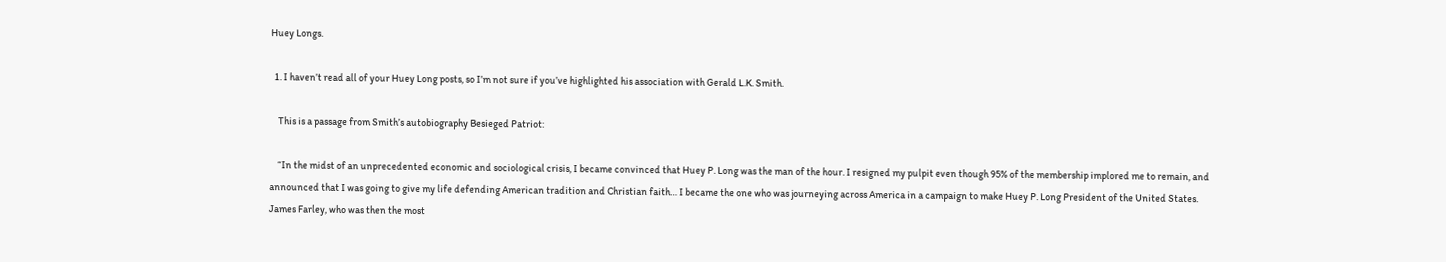Huey Longs.

  1. I haven’t read all of your Huey Long posts, so I’m not sure if you’ve highlighted his association with Gerald L.K. Smith.

    This is a passage from Smith’s autobiography Besieged Patriot:

    “In the midst of an unprecedented economic and sociological crisis, I became convinced that Huey P. Long was the man of the hour. I resigned my pulpit even though 95% of the membership implored me to remain, and announced that I was going to give my life defending American tradition and Christian faith… I became the one who was journeying across America in a campaign to make Huey P. Long President of the United States. James Farley, who was then the most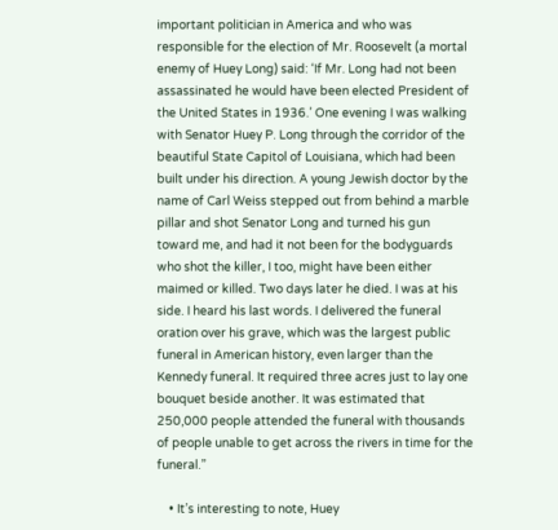important politician in America and who was responsible for the election of Mr. Roosevelt (a mortal enemy of Huey Long) said: ‘If Mr. Long had not been assassinated he would have been elected President of the United States in 1936.’ One evening I was walking with Senator Huey P. Long through the corridor of the beautiful State Capitol of Louisiana, which had been built under his direction. A young Jewish doctor by the name of Carl Weiss stepped out from behind a marble pillar and shot Senator Long and turned his gun toward me, and had it not been for the bodyguards who shot the killer, I too, might have been either maimed or killed. Two days later he died. I was at his side. I heard his last words. I delivered the funeral oration over his grave, which was the largest public funeral in American history, even larger than the Kennedy funeral. It required three acres just to lay one bouquet beside another. It was estimated that 250,000 people attended the funeral with thousands of people unable to get across the rivers in time for the funeral.”

    • It’s interesting to note, Huey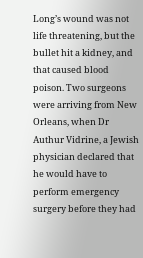Long’s wound was not life threatening, but the bullet hit a kidney, and that caused blood poison. Two surgeons were arriving from New Orleans, when Dr Authur Vidrine, a Jewish physician declared that he would have to perform emergency surgery before they had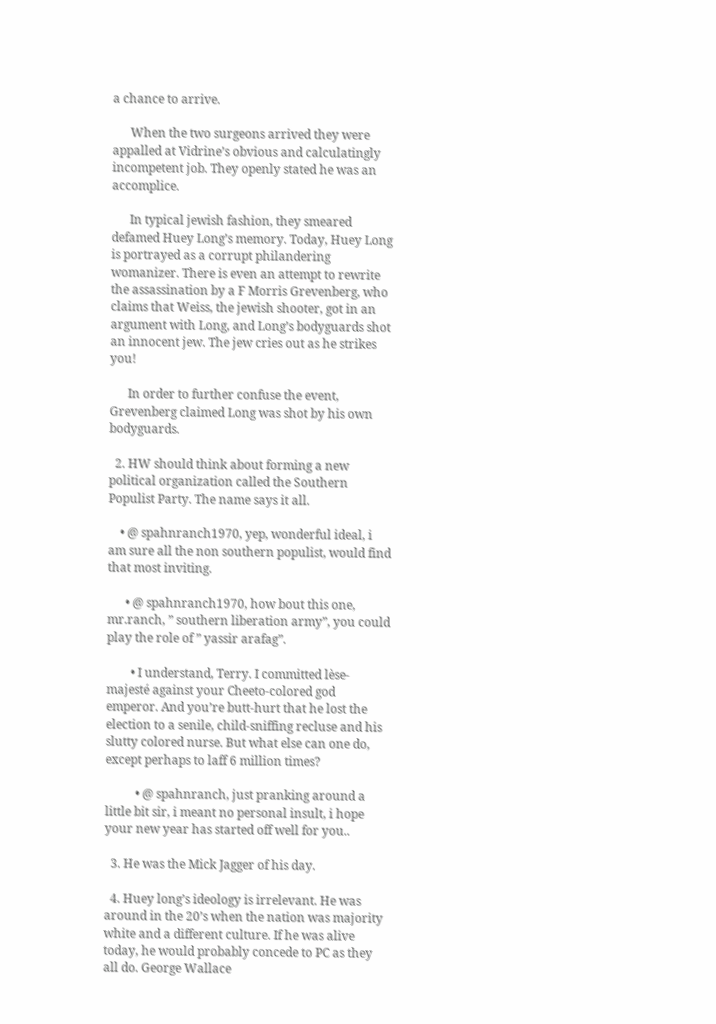a chance to arrive.

      When the two surgeons arrived they were appalled at Vidrine’s obvious and calculatingly incompetent job. They openly stated he was an accomplice.

      In typical jewish fashion, they smeared defamed Huey Long’s memory. Today, Huey Long is portrayed as a corrupt philandering womanizer. There is even an attempt to rewrite the assassination by a F Morris Grevenberg, who claims that Weiss, the jewish shooter, got in an argument with Long, and Long’s bodyguards shot an innocent jew. The jew cries out as he strikes you!

      In order to further confuse the event, Grevenberg claimed Long was shot by his own bodyguards.

  2. HW should think about forming a new political organization called the Southern Populist Party. The name says it all.

    • @ spahnranch1970, yep, wonderful ideal, i am sure all the non southern populist, would find that most inviting.

      • @ spahnranch1970, how bout this one, mr.ranch, ” southern liberation army”, you could play the role of ” yassir arafag”.

        • I understand, Terry. I committed lèse-majesté against your Cheeto-colored god emperor. And you’re butt-hurt that he lost the election to a senile, child-sniffing recluse and his slutty colored nurse. But what else can one do, except perhaps to laff 6 million times?

          • @ spahnranch, just pranking around a little bit sir, i meant no personal insult, i hope your new year has started off well for you..

  3. He was the Mick Jagger of his day.

  4. Huey long’s ideology is irrelevant. He was around in the 20’s when the nation was majority white and a different culture. If he was alive today, he would probably concede to PC as they all do. George Wallace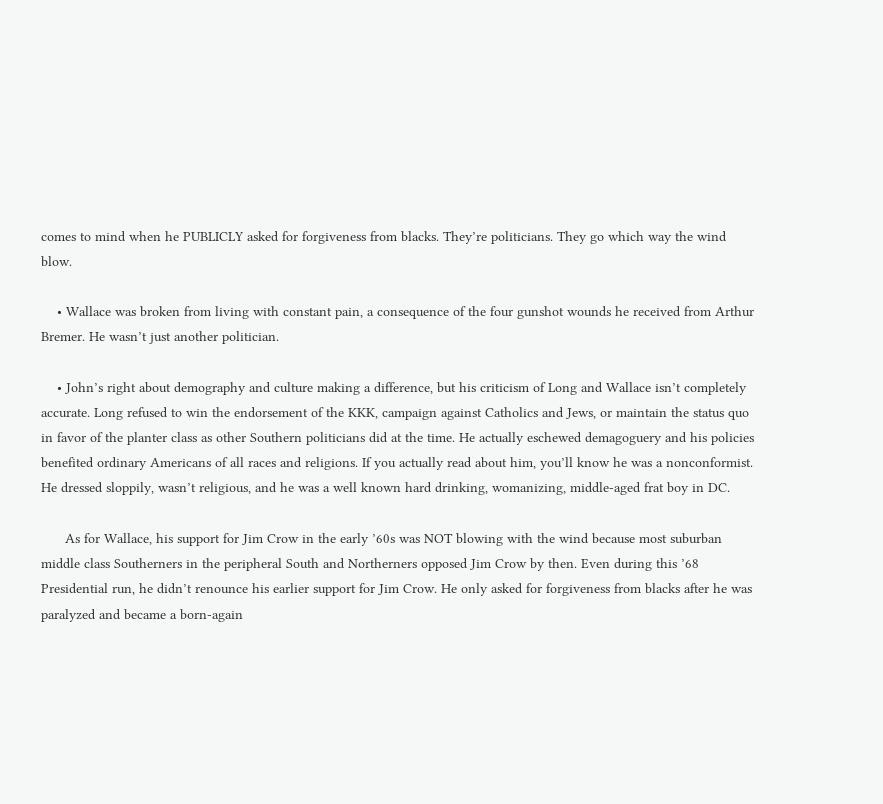comes to mind when he PUBLICLY asked for forgiveness from blacks. They’re politicians. They go which way the wind blow.

    • Wallace was broken from living with constant pain, a consequence of the four gunshot wounds he received from Arthur Bremer. He wasn’t just another politician.

    • John’s right about demography and culture making a difference, but his criticism of Long and Wallace isn’t completely accurate. Long refused to win the endorsement of the KKK, campaign against Catholics and Jews, or maintain the status quo in favor of the planter class as other Southern politicians did at the time. He actually eschewed demagoguery and his policies benefited ordinary Americans of all races and religions. If you actually read about him, you’ll know he was a nonconformist. He dressed sloppily, wasn’t religious, and he was a well known hard drinking, womanizing, middle-aged frat boy in DC.

      As for Wallace, his support for Jim Crow in the early ’60s was NOT blowing with the wind because most suburban middle class Southerners in the peripheral South and Northerners opposed Jim Crow by then. Even during this ’68 Presidential run, he didn’t renounce his earlier support for Jim Crow. He only asked for forgiveness from blacks after he was paralyzed and became a born-again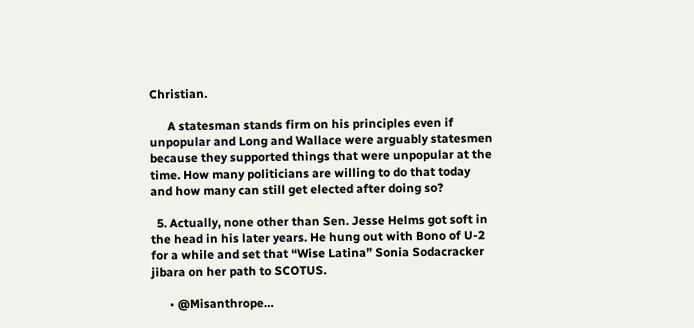Christian.

      A statesman stands firm on his principles even if unpopular and Long and Wallace were arguably statesmen because they supported things that were unpopular at the time. How many politicians are willing to do that today and how many can still get elected after doing so?

  5. Actually, none other than Sen. Jesse Helms got soft in the head in his later years. He hung out with Bono of U-2 for a while and set that “Wise Latina” Sonia Sodacracker jibara on her path to SCOTUS.

      • @Misanthrope…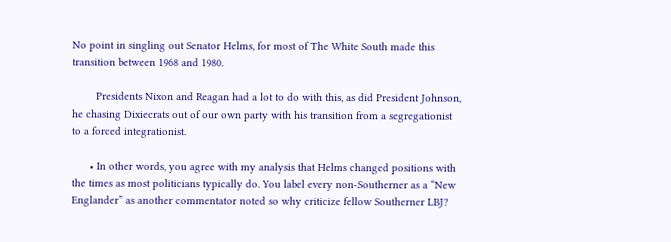No point in singling out Senator Helms, for most of The White South made this transition between 1968 and 1980.

        Presidents Nixon and Reagan had a lot to do with this, as did President Johnson, he chasing Dixiecrats out of our own party with his transition from a segregationist to a forced integrationist.

      • In other words, you agree with my analysis that Helms changed positions with the times as most politicians typically do. You label every non-Southerner as a “New Englander” as another commentator noted so why criticize fellow Southerner LBJ?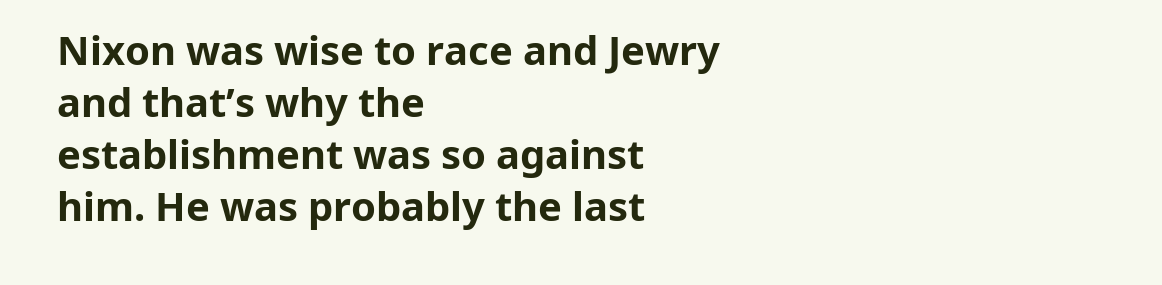Nixon was wise to race and Jewry and that’s why the establishment was so against him. He was probably the last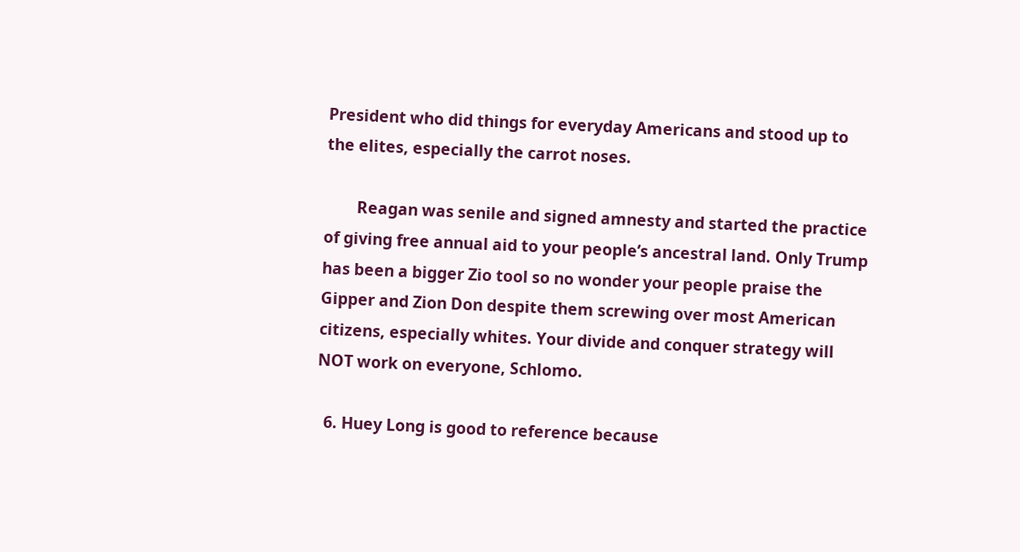President who did things for everyday Americans and stood up to the elites, especially the carrot noses.

        Reagan was senile and signed amnesty and started the practice of giving free annual aid to your people’s ancestral land. Only Trump has been a bigger Zio tool so no wonder your people praise the Gipper and Zion Don despite them screwing over most American citizens, especially whites. Your divide and conquer strategy will NOT work on everyone, Schlomo.

  6. Huey Long is good to reference because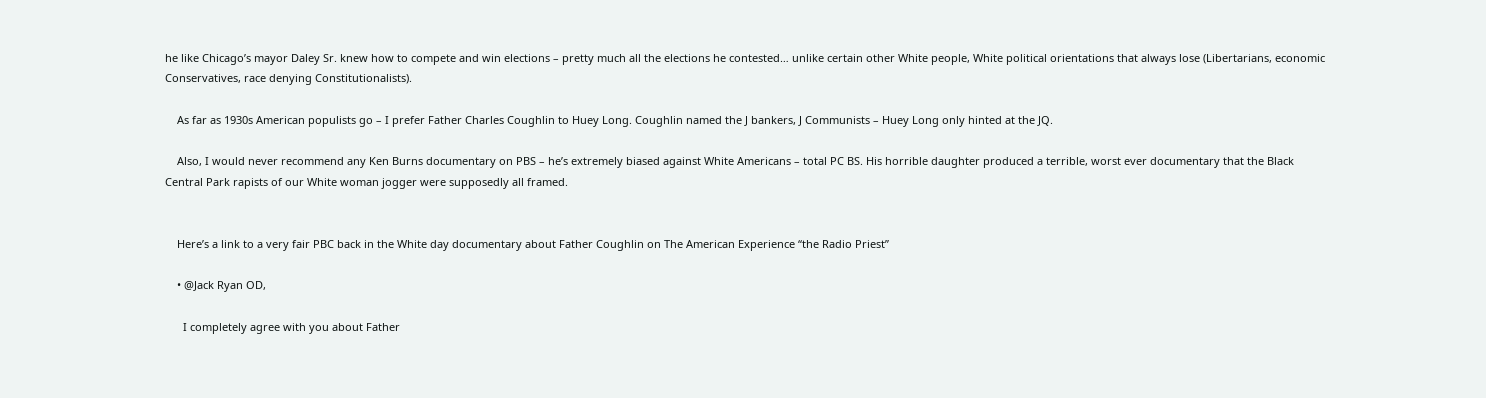he like Chicago’s mayor Daley Sr. knew how to compete and win elections – pretty much all the elections he contested… unlike certain other White people, White political orientations that always lose (Libertarians, economic Conservatives, race denying Constitutionalists).

    As far as 1930s American populists go – I prefer Father Charles Coughlin to Huey Long. Coughlin named the J bankers, J Communists – Huey Long only hinted at the JQ.

    Also, I would never recommend any Ken Burns documentary on PBS – he’s extremely biased against White Americans – total PC BS. His horrible daughter produced a terrible, worst ever documentary that the Black Central Park rapists of our White woman jogger were supposedly all framed.


    Here’s a link to a very fair PBC back in the White day documentary about Father Coughlin on The American Experience “the Radio Priest”

    • @Jack Ryan OD,

      I completely agree with you about Father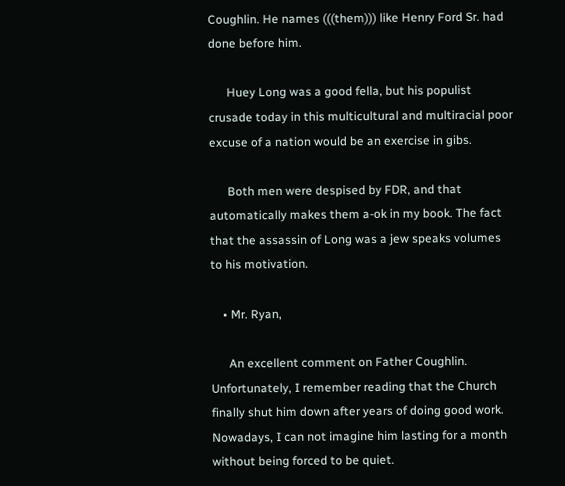Coughlin. He names (((them))) like Henry Ford Sr. had done before him.

      Huey Long was a good fella, but his populist crusade today in this multicultural and multiracial poor excuse of a nation would be an exercise in gibs.

      Both men were despised by FDR, and that automatically makes them a-ok in my book. The fact that the assassin of Long was a jew speaks volumes to his motivation.

    • Mr. Ryan,

      An excellent comment on Father Coughlin. Unfortunately, I remember reading that the Church finally shut him down after years of doing good work. Nowadays, I can not imagine him lasting for a month without being forced to be quiet.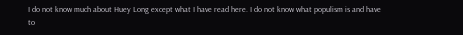I do not know much about Huey Long except what I have read here. I do not know what populism is and have to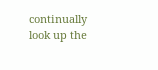continually look up the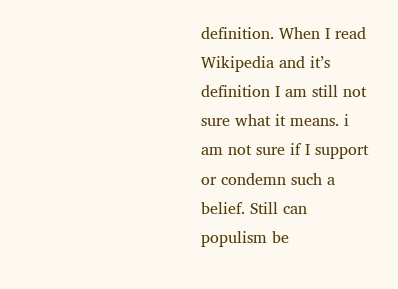definition. When I read Wikipedia and it’s definition I am still not sure what it means. i am not sure if I support or condemn such a belief. Still can populism be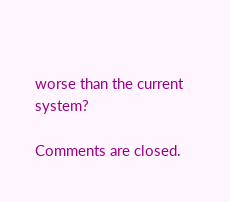worse than the current system?

Comments are closed.